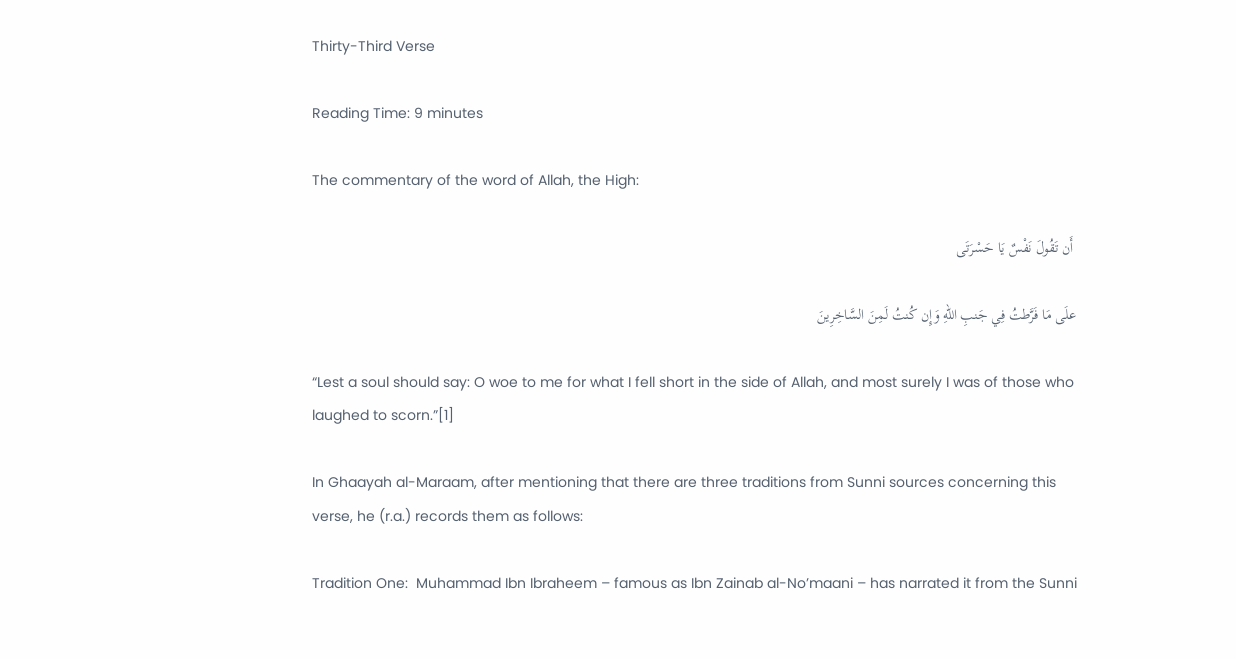Thirty-Third Verse

Reading Time: 9 minutes

The commentary of the word of Allah, the High:

 أَن تَقُولَ نَفْسٌ يَا حَسْرَتَى

علَى مَا فَرَّطتُ فِي جَنبِ اللهِ وَإِن كُنتُ لَمِنَ السَّاخِرِينَ

“Lest a soul should say: O woe to me for what I fell short in the side of Allah, and most surely I was of those who laughed to scorn.”[1]

In Ghaayah al-Maraam, after mentioning that there are three traditions from Sunni sources concerning this verse, he (r.a.) records them as follows:

Tradition One:  Muhammad Ibn Ibraheem – famous as Ibn Zainab al-No’maani – has narrated it from the Sunni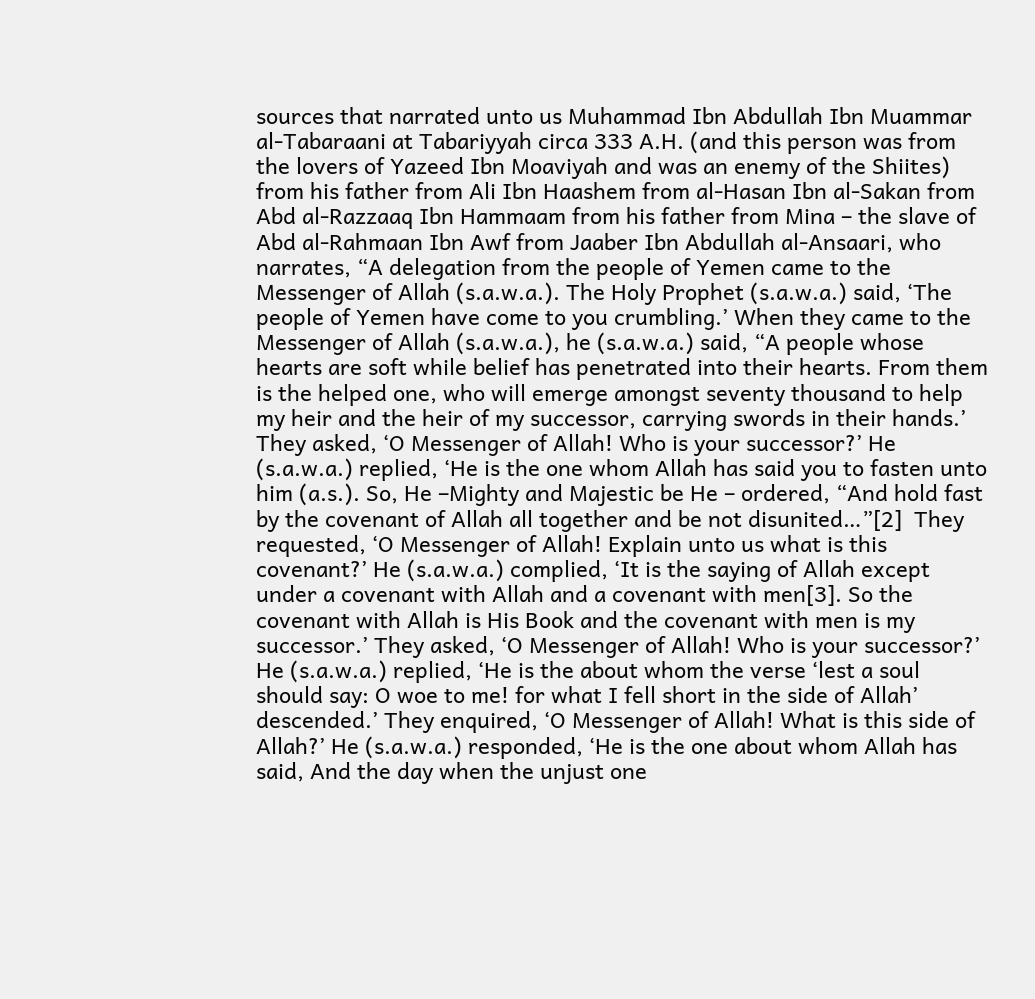sources that narrated unto us Muhammad Ibn Abdullah Ibn Muammar al-Tabaraani at Tabariyyah circa 333 A.H. (and this person was from the lovers of Yazeed Ibn Moaviyah and was an enemy of the Shiites) from his father from Ali Ibn Haashem from al-Hasan Ibn al-Sakan from Abd al-Razzaaq Ibn Hammaam from his father from Mina – the slave of Abd al-Rahmaan Ibn Awf from Jaaber Ibn Abdullah al-Ansaari, who narrates, “A delegation from the people of Yemen came to the Messenger of Allah (s.a.w.a.). The Holy Prophet (s.a.w.a.) said, ‘The people of Yemen have come to you crumbling.’ When they came to the Messenger of Allah (s.a.w.a.), he (s.a.w.a.) said, “A people whose hearts are soft while belief has penetrated into their hearts. From them is the helped one, who will emerge amongst seventy thousand to help my heir and the heir of my successor, carrying swords in their hands.’ They asked, ‘O Messenger of Allah! Who is your successor?’ He (s.a.w.a.) replied, ‘He is the one whom Allah has said you to fasten unto him (a.s.). So, He –Mighty and Majestic be He – ordered, “And hold fast by the covenant of Allah all together and be not disunited…”[2]  They requested, ‘O Messenger of Allah! Explain unto us what is this covenant?’ He (s.a.w.a.) complied, ‘It is the saying of Allah except under a covenant with Allah and a covenant with men[3]. So the covenant with Allah is His Book and the covenant with men is my successor.’ They asked, ‘O Messenger of Allah! Who is your successor?’ He (s.a.w.a.) replied, ‘He is the about whom the verse ‘lest a soul should say: O woe to me! for what I fell short in the side of Allah’ descended.’ They enquired, ‘O Messenger of Allah! What is this side of Allah?’ He (s.a.w.a.) responded, ‘He is the one about whom Allah has said, And the day when the unjust one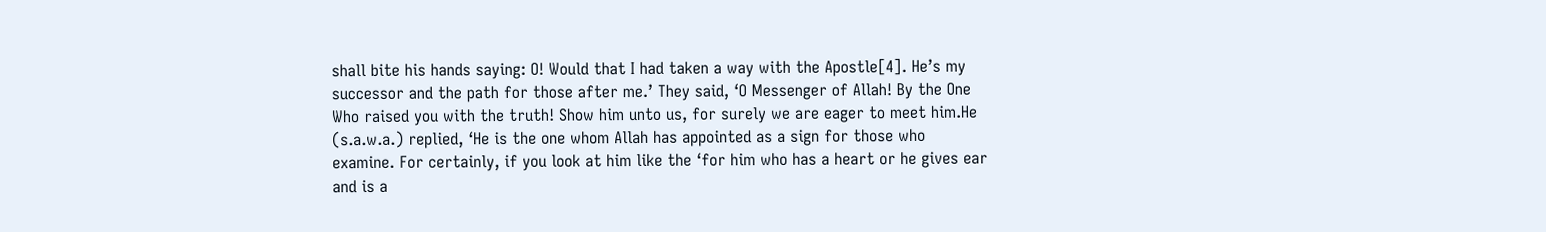shall bite his hands saying: O! Would that I had taken a way with the Apostle[4]. He’s my successor and the path for those after me.’ They said, ‘O Messenger of Allah! By the One Who raised you with the truth! Show him unto us, for surely we are eager to meet him.He (s.a.w.a.) replied, ‘He is the one whom Allah has appointed as a sign for those who examine. For certainly, if you look at him like the ‘for him who has a heart or he gives ear and is a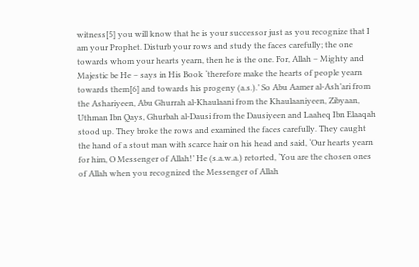witness[5] you will know that he is your successor just as you recognize that I am your Prophet. Disturb your rows and study the faces carefully; the one towards whom your hearts yearn, then he is the one. For, Allah – Mighty and Majestic be He – says in His Book ‘therefore make the hearts of people yearn towards them[6] and towards his progeny (a.s.).’ So Abu Aamer al-Ash’ari from the Ashariyeen, Abu Ghurrah al-Khaulaani from the Khaulaaniyeen, Zibyaan, Uthman Ibn Qays, Ghurbah al-Dausi from the Dausiyeen and Laaheq Ibn Elaaqah stood up. They broke the rows and examined the faces carefully. They caught the hand of a stout man with scarce hair on his head and said, ‘Our hearts yearn for him, O Messenger of Allah!’ He (s.a.w.a.) retorted, ‘You are the chosen ones of Allah when you recognized the Messenger of Allah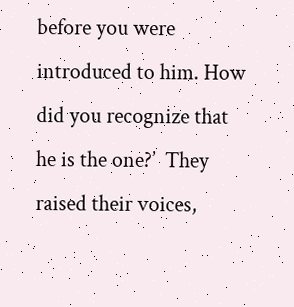before you were introduced to him. How did you recognize that he is the one?’  They raised their voices,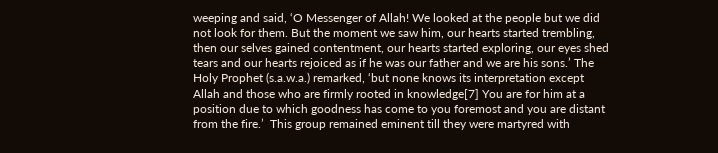weeping and said, ‘O Messenger of Allah! We looked at the people but we did not look for them. But the moment we saw him, our hearts started trembling, then our selves gained contentment, our hearts started exploring, our eyes shed tears and our hearts rejoiced as if he was our father and we are his sons.’ The Holy Prophet (s.a.w.a.) remarked, ‘but none knows its interpretation except Allah and those who are firmly rooted in knowledge[7] You are for him at a position due to which goodness has come to you foremost and you are distant from the fire.’  This group remained eminent till they were martyred with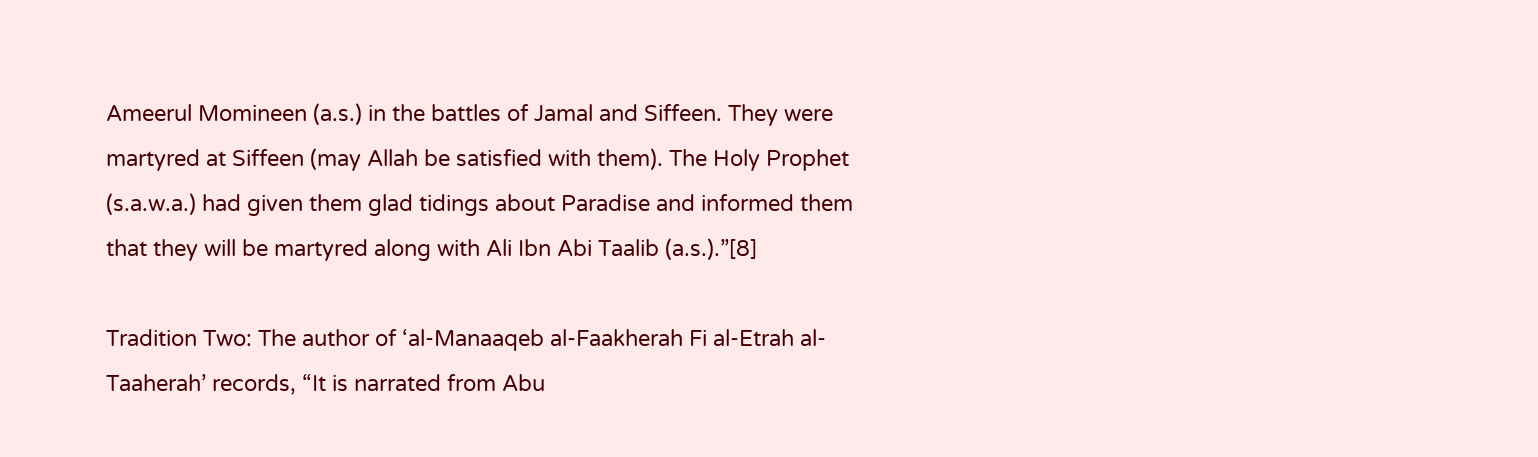Ameerul Momineen (a.s.) in the battles of Jamal and Siffeen. They were martyred at Siffeen (may Allah be satisfied with them). The Holy Prophet (s.a.w.a.) had given them glad tidings about Paradise and informed them that they will be martyred along with Ali Ibn Abi Taalib (a.s.).”[8]

Tradition Two: The author of ‘al-Manaaqeb al-Faakherah Fi al-Etrah al-Taaherah’ records, “It is narrated from Abu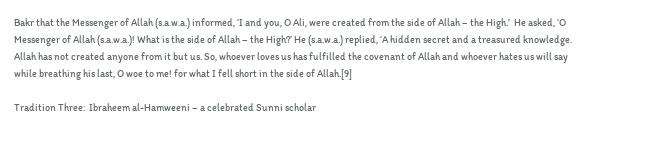Bakr that the Messenger of Allah (s.a.w.a.) informed, ‘I and you, O Ali, were created from the side of Allah – the High.’  He asked, ‘O Messenger of Allah (s.a.w.a.)! What is the side of Allah – the High?’ He (s.a.w.a.) replied, ‘A hidden secret and a treasured knowledge. Allah has not created anyone from it but us. So, whoever loves us has fulfilled the covenant of Allah and whoever hates us will say while breathing his last, O woe to me! for what I fell short in the side of Allah.[9]

Tradition Three:  Ibraheem al-Hamweeni – a celebrated Sunni scholar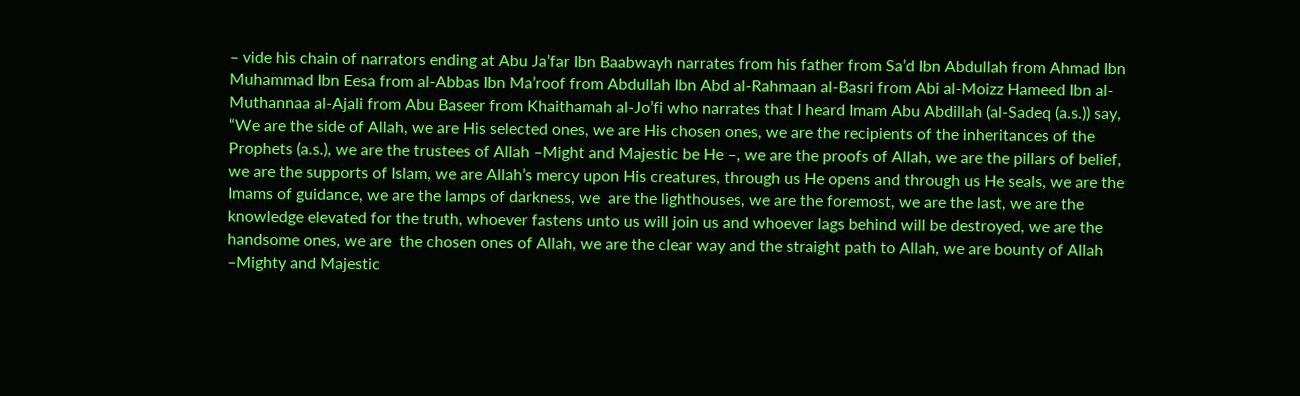– vide his chain of narrators ending at Abu Ja’far Ibn Baabwayh narrates from his father from Sa’d Ibn Abdullah from Ahmad Ibn Muhammad Ibn Eesa from al-Abbas Ibn Ma’roof from Abdullah Ibn Abd al-Rahmaan al-Basri from Abi al-Moizz Hameed Ibn al-Muthannaa al-Ajali from Abu Baseer from Khaithamah al-Jo’fi who narrates that I heard Imam Abu Abdillah (al-Sadeq (a.s.)) say, “We are the side of Allah, we are His selected ones, we are His chosen ones, we are the recipients of the inheritances of the Prophets (a.s.), we are the trustees of Allah –Might and Majestic be He –, we are the proofs of Allah, we are the pillars of belief, we are the supports of Islam, we are Allah’s mercy upon His creatures, through us He opens and through us He seals, we are the Imams of guidance, we are the lamps of darkness, we  are the lighthouses, we are the foremost, we are the last, we are the knowledge elevated for the truth, whoever fastens unto us will join us and whoever lags behind will be destroyed, we are the handsome ones, we are  the chosen ones of Allah, we are the clear way and the straight path to Allah, we are bounty of Allah –Mighty and Majestic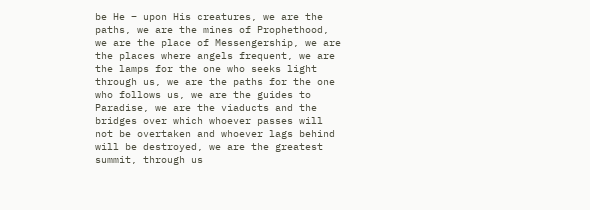be He – upon His creatures, we are the paths, we are the mines of Prophethood, we are the place of Messengership, we are the places where angels frequent, we are the lamps for the one who seeks light  through us, we are the paths for the one who follows us, we are the guides to Paradise, we are the viaducts and the bridges over which whoever passes will not be overtaken and whoever lags behind will be destroyed, we are the greatest summit, through us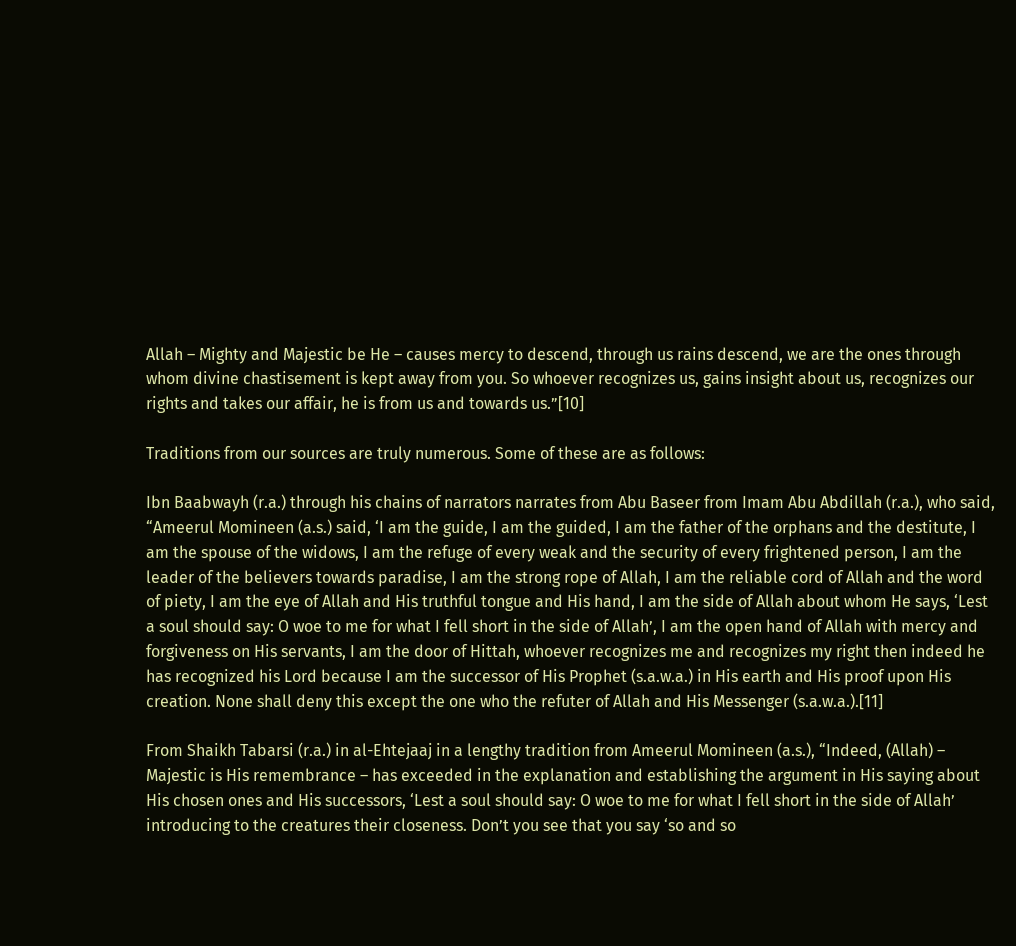Allah – Mighty and Majestic be He – causes mercy to descend, through us rains descend, we are the ones through whom divine chastisement is kept away from you. So whoever recognizes us, gains insight about us, recognizes our rights and takes our affair, he is from us and towards us.”[10]

Traditions from our sources are truly numerous. Some of these are as follows:

Ibn Baabwayh (r.a.) through his chains of narrators narrates from Abu Baseer from Imam Abu Abdillah (r.a.), who said, “Ameerul Momineen (a.s.) said, ‘I am the guide, I am the guided, I am the father of the orphans and the destitute, I am the spouse of the widows, I am the refuge of every weak and the security of every frightened person, I am the leader of the believers towards paradise, I am the strong rope of Allah, I am the reliable cord of Allah and the word of piety, I am the eye of Allah and His truthful tongue and His hand, I am the side of Allah about whom He says, ‘Lest a soul should say: O woe to me for what I fell short in the side of Allah’, I am the open hand of Allah with mercy and forgiveness on His servants, I am the door of Hittah, whoever recognizes me and recognizes my right then indeed he has recognized his Lord because I am the successor of His Prophet (s.a.w.a.) in His earth and His proof upon His creation. None shall deny this except the one who the refuter of Allah and His Messenger (s.a.w.a.).[11]

From Shaikh Tabarsi (r.a.) in al-Ehtejaaj in a lengthy tradition from Ameerul Momineen (a.s.), “Indeed, (Allah) – Majestic is His remembrance – has exceeded in the explanation and establishing the argument in His saying about His chosen ones and His successors, ‘Lest a soul should say: O woe to me for what I fell short in the side of Allah’ introducing to the creatures their closeness. Don’t you see that you say ‘so and so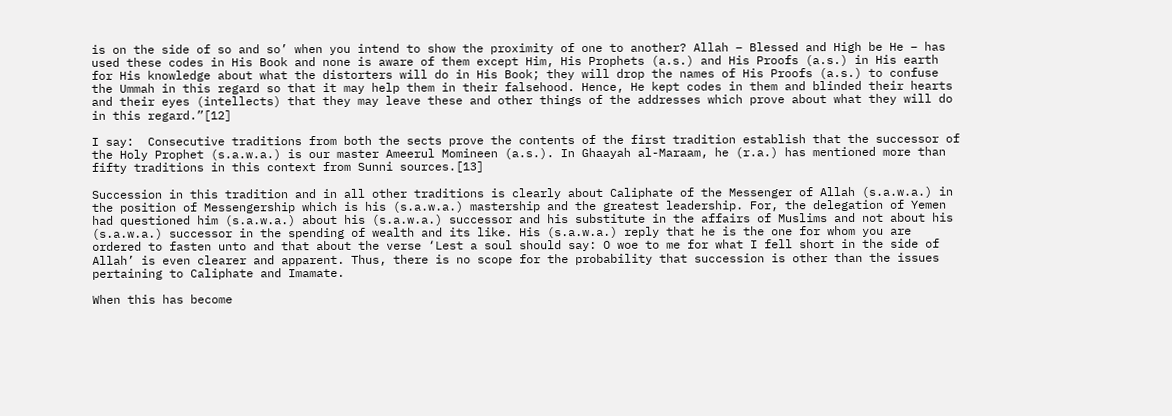is on the side of so and so’ when you intend to show the proximity of one to another? Allah – Blessed and High be He – has used these codes in His Book and none is aware of them except Him, His Prophets (a.s.) and His Proofs (a.s.) in His earth for His knowledge about what the distorters will do in His Book; they will drop the names of His Proofs (a.s.) to confuse the Ummah in this regard so that it may help them in their falsehood. Hence, He kept codes in them and blinded their hearts and their eyes (intellects) that they may leave these and other things of the addresses which prove about what they will do in this regard.”[12]

I say:  Consecutive traditions from both the sects prove the contents of the first tradition establish that the successor of the Holy Prophet (s.a.w.a.) is our master Ameerul Momineen (a.s.). In Ghaayah al-Maraam, he (r.a.) has mentioned more than fifty traditions in this context from Sunni sources.[13]

Succession in this tradition and in all other traditions is clearly about Caliphate of the Messenger of Allah (s.a.w.a.) in the position of Messengership which is his (s.a.w.a.) mastership and the greatest leadership. For, the delegation of Yemen had questioned him (s.a.w.a.) about his (s.a.w.a.) successor and his substitute in the affairs of Muslims and not about his (s.a.w.a.) successor in the spending of wealth and its like. His (s.a.w.a.) reply that he is the one for whom you are ordered to fasten unto and that about the verse ‘Lest a soul should say: O woe to me for what I fell short in the side of Allah’ is even clearer and apparent. Thus, there is no scope for the probability that succession is other than the issues pertaining to Caliphate and Imamate.

When this has become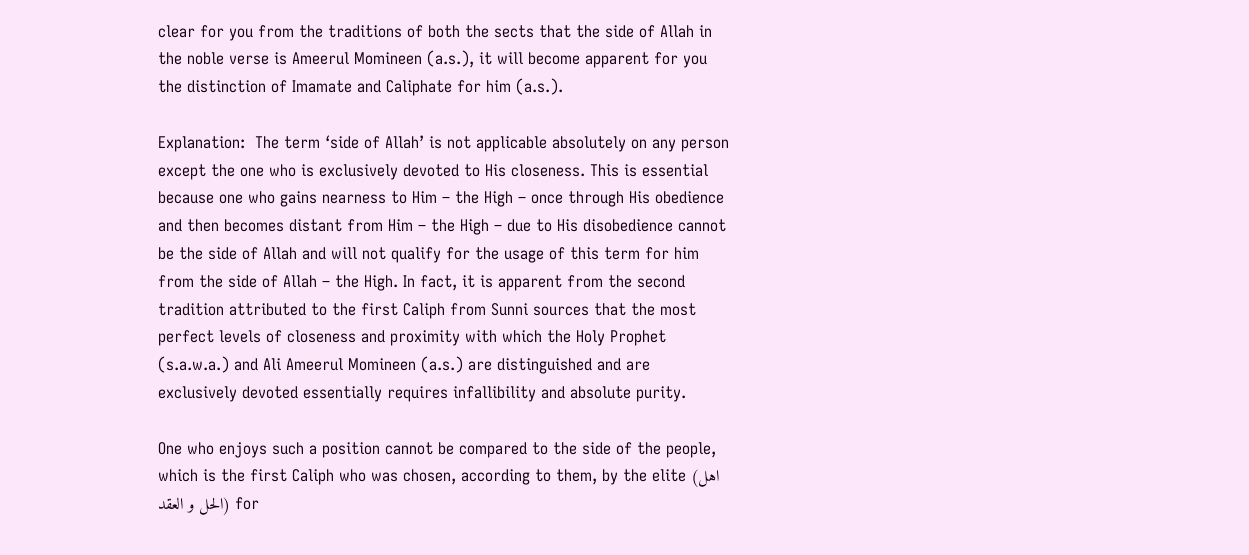clear for you from the traditions of both the sects that the side of Allah in the noble verse is Ameerul Momineen (a.s.), it will become apparent for you the distinction of Imamate and Caliphate for him (a.s.).

Explanation:  The term ‘side of Allah’ is not applicable absolutely on any person except the one who is exclusively devoted to His closeness. This is essential because one who gains nearness to Him – the High – once through His obedience and then becomes distant from Him – the High – due to His disobedience cannot be the side of Allah and will not qualify for the usage of this term for him from the side of Allah – the High. In fact, it is apparent from the second tradition attributed to the first Caliph from Sunni sources that the most perfect levels of closeness and proximity with which the Holy Prophet (s.a.w.a.) and Ali Ameerul Momineen (a.s.) are distinguished and are exclusively devoted essentially requires infallibility and absolute purity.

One who enjoys such a position cannot be compared to the side of the people, which is the first Caliph who was chosen, according to them, by the elite (اهل الحل و العقد) for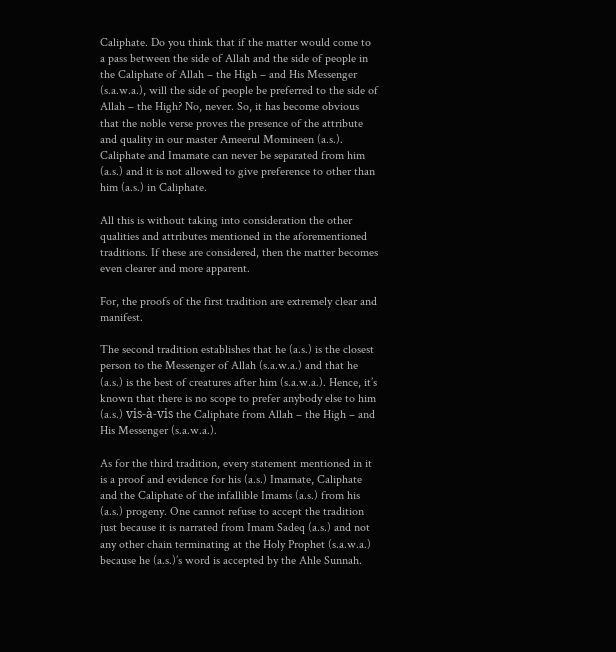Caliphate. Do you think that if the matter would come to a pass between the side of Allah and the side of people in the Caliphate of Allah – the High – and His Messenger (s.a.w.a.), will the side of people be preferred to the side of Allah – the High? No, never. So, it has become obvious that the noble verse proves the presence of the attribute and quality in our master Ameerul Momineen (a.s.). Caliphate and Imamate can never be separated from him (a.s.) and it is not allowed to give preference to other than him (a.s.) in Caliphate.

All this is without taking into consideration the other qualities and attributes mentioned in the aforementioned traditions. If these are considered, then the matter becomes even clearer and more apparent.

For, the proofs of the first tradition are extremely clear and manifest.

The second tradition establishes that he (a.s.) is the closest person to the Messenger of Allah (s.a.w.a.) and that he (a.s.) is the best of creatures after him (s.a.w.a.). Hence, it’s known that there is no scope to prefer anybody else to him (a.s.) vis-à-vis the Caliphate from Allah – the High – and His Messenger (s.a.w.a.).

As for the third tradition, every statement mentioned in it is a proof and evidence for his (a.s.) Imamate, Caliphate and the Caliphate of the infallible Imams (a.s.) from his (a.s.) progeny. One cannot refuse to accept the tradition just because it is narrated from Imam Sadeq (a.s.) and not any other chain terminating at the Holy Prophet (s.a.w.a.) because he (a.s.)’s word is accepted by the Ahle Sunnah.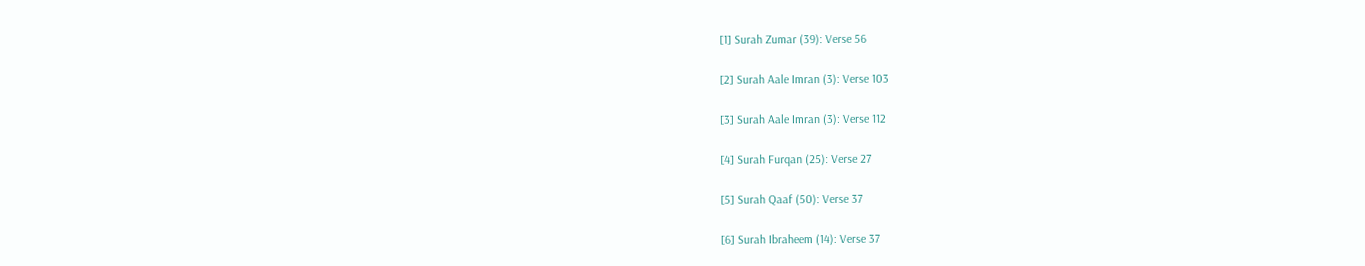[1] Surah Zumar (39): Verse 56

[2] Surah Aale Imran (3): Verse 103

[3] Surah Aale Imran (3): Verse 112

[4] Surah Furqan (25): Verse 27

[5] Surah Qaaf (50): Verse 37

[6] Surah Ibraheem (14): Verse 37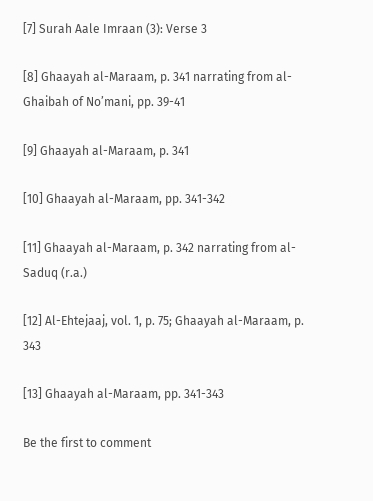[7] Surah Aale Imraan (3): Verse 3

[8] Ghaayah al-Maraam, p. 341 narrating from al-Ghaibah of No’mani, pp. 39-41

[9] Ghaayah al-Maraam, p. 341

[10] Ghaayah al-Maraam, pp. 341-342

[11] Ghaayah al-Maraam, p. 342 narrating from al-Saduq (r.a.)

[12] Al-Ehtejaaj, vol. 1, p. 75; Ghaayah al-Maraam, p. 343

[13] Ghaayah al-Maraam, pp. 341-343

Be the first to comment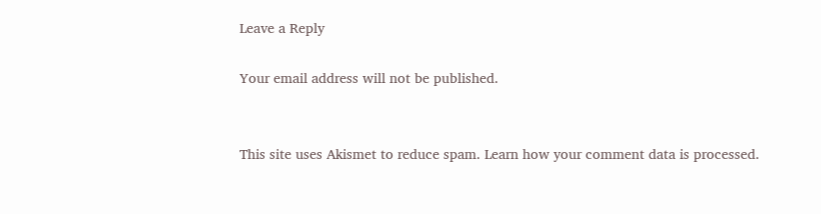Leave a Reply

Your email address will not be published.


This site uses Akismet to reduce spam. Learn how your comment data is processed.